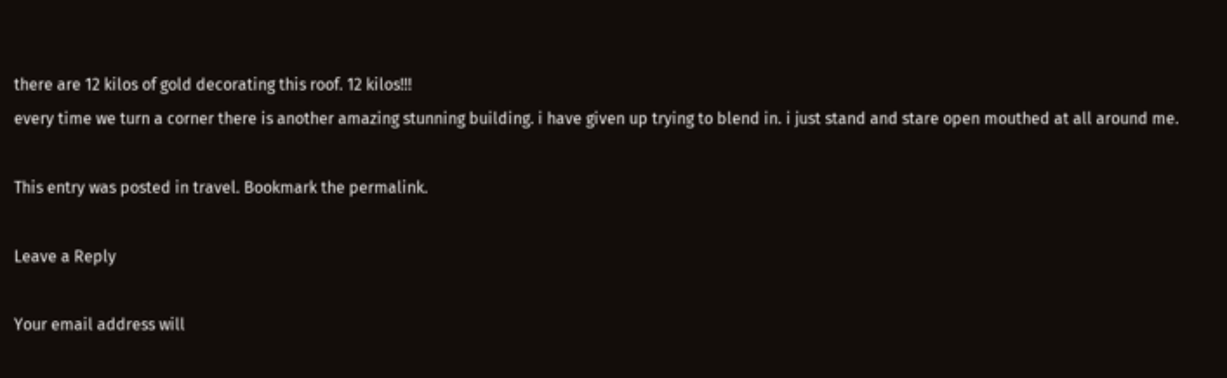there are 12 kilos of gold decorating this roof. 12 kilos!!!
every time we turn a corner there is another amazing stunning building. i have given up trying to blend in. i just stand and stare open mouthed at all around me.

This entry was posted in travel. Bookmark the permalink.

Leave a Reply

Your email address will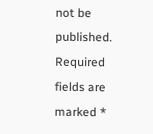not be published. Required fields are marked *